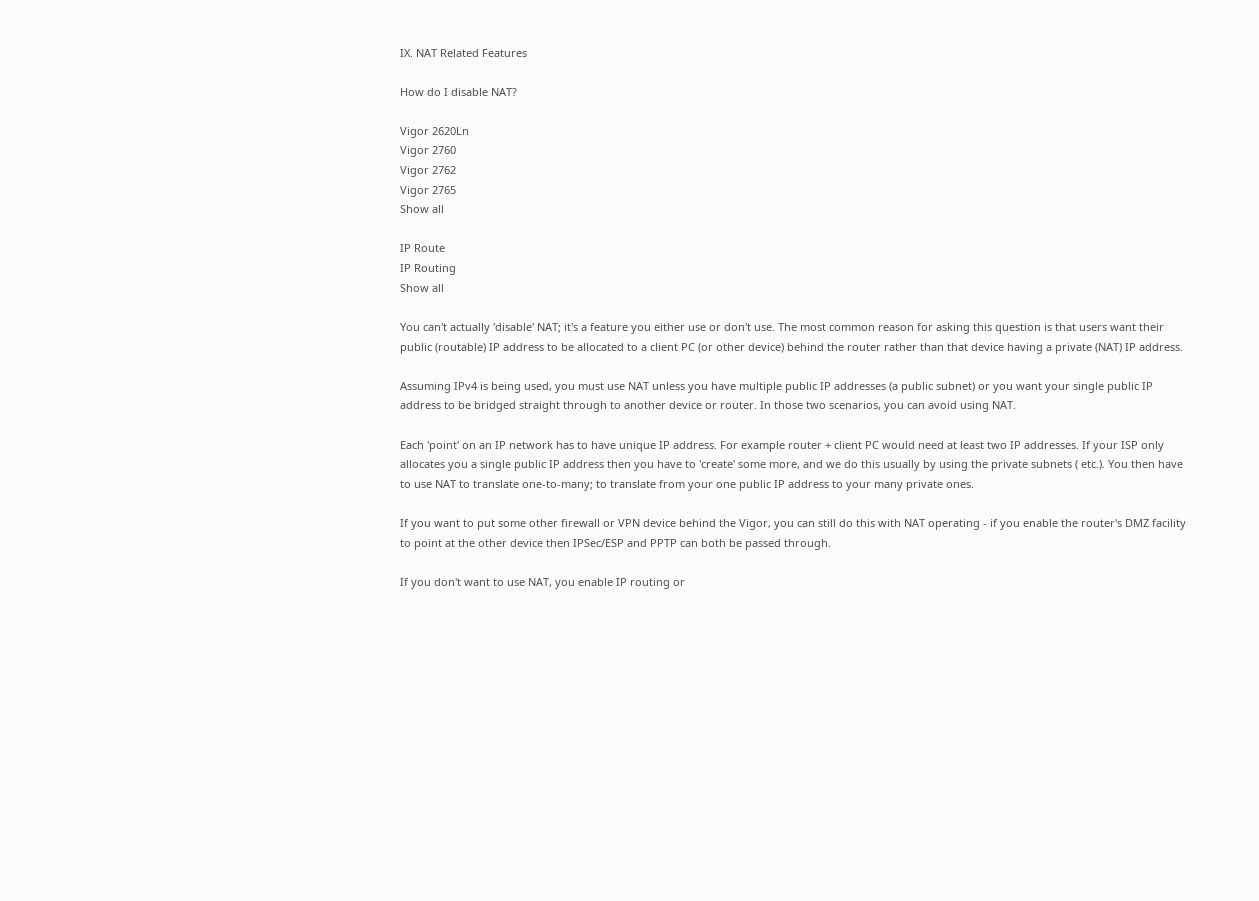IX. NAT Related Features

How do I disable NAT?

Vigor 2620Ln
Vigor 2760
Vigor 2762
Vigor 2765
Show all

IP Route
IP Routing
Show all

You can't actually 'disable' NAT; it's a feature you either use or don't use. The most common reason for asking this question is that users want their public (routable) IP address to be allocated to a client PC (or other device) behind the router rather than that device having a private (NAT) IP address.

Assuming IPv4 is being used, you must use NAT unless you have multiple public IP addresses (a public subnet) or you want your single public IP address to be bridged straight through to another device or router. In those two scenarios, you can avoid using NAT.

Each 'point' on an IP network has to have unique IP address. For example router + client PC would need at least two IP addresses. If your ISP only allocates you a single public IP address then you have to 'create' some more, and we do this usually by using the private subnets ( etc.). You then have to use NAT to translate one-to-many; to translate from your one public IP address to your many private ones.

If you want to put some other firewall or VPN device behind the Vigor, you can still do this with NAT operating - if you enable the router's DMZ facility to point at the other device then IPSec/ESP and PPTP can both be passed through.

If you don't want to use NAT, you enable IP routing or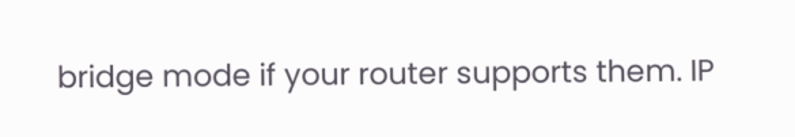bridge mode if your router supports them. IP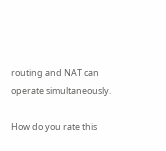routing and NAT can operate simultaneously.

How do you rate this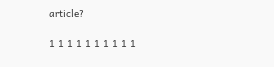article?

1 1 1 1 1 1 1 1 1 1